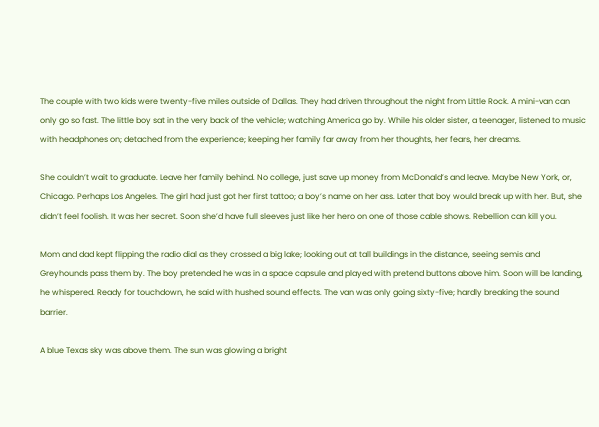The couple with two kids were twenty-five miles outside of Dallas. They had driven throughout the night from Little Rock. A mini-van can only go so fast. The little boy sat in the very back of the vehicle; watching America go by. While his older sister, a teenager, listened to music with headphones on; detached from the experience; keeping her family far away from her thoughts, her fears, her dreams.

She couldn’t wait to graduate. Leave her family behind. No college, just save up money from McDonald’s and leave. Maybe New York, or, Chicago. Perhaps Los Angeles. The girl had just got her first tattoo; a boy’s name on her ass. Later that boy would break up with her. But, she didn’t feel foolish. It was her secret. Soon she’d have full sleeves just like her hero on one of those cable shows. Rebellion can kill you.

Mom and dad kept flipping the radio dial as they crossed a big lake; looking out at tall buildings in the distance, seeing semis and Greyhounds pass them by. The boy pretended he was in a space capsule and played with pretend buttons above him. Soon will be landing, he whispered. Ready for touchdown, he said with hushed sound effects. The van was only going sixty-five; hardly breaking the sound barrier.

A blue Texas sky was above them. The sun was glowing a bright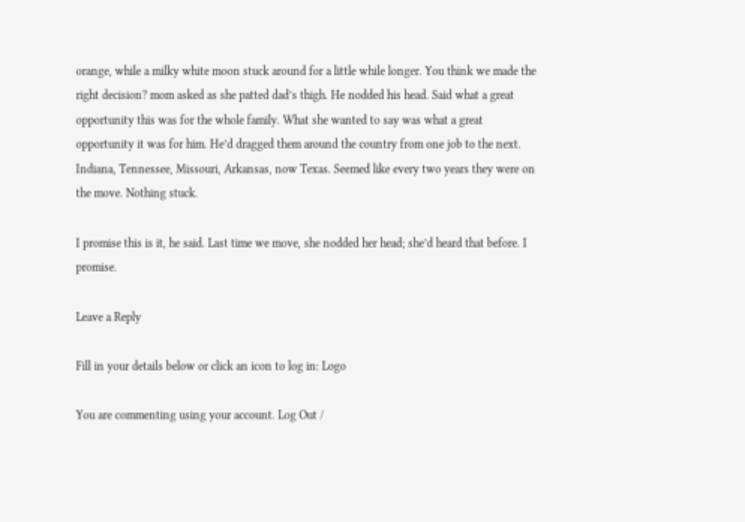orange, while a milky white moon stuck around for a little while longer. You think we made the right decision? mom asked as she patted dad’s thigh. He nodded his head. Said what a great opportunity this was for the whole family. What she wanted to say was what a great opportunity it was for him. He’d dragged them around the country from one job to the next. Indiana, Tennessee, Missouri, Arkansas, now Texas. Seemed like every two years they were on the move. Nothing stuck.

I promise this is it, he said. Last time we move, she nodded her head; she’d heard that before. I promise.

Leave a Reply

Fill in your details below or click an icon to log in: Logo

You are commenting using your account. Log Out /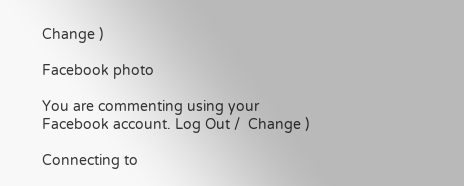Change )

Facebook photo

You are commenting using your Facebook account. Log Out /  Change )

Connecting to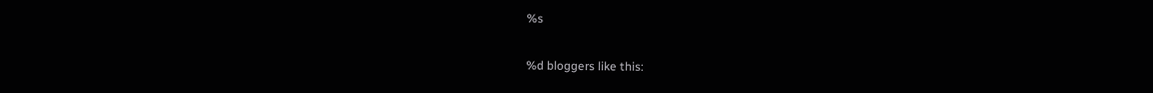%s

%d bloggers like this: